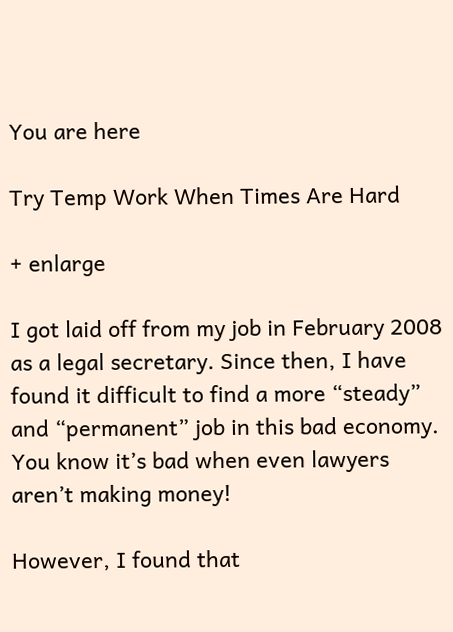You are here

Try Temp Work When Times Are Hard

+ enlarge

I got laid off from my job in February 2008 as a legal secretary. Since then, I have found it difficult to find a more “steady” and “permanent” job in this bad economy. You know it’s bad when even lawyers aren’t making money!

However, I found that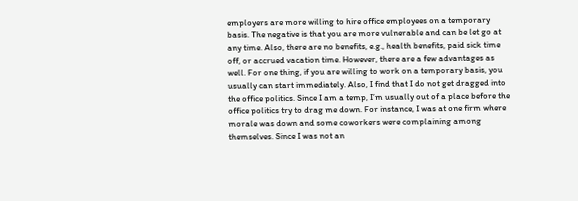employers are more willing to hire office employees on a temporary basis. The negative is that you are more vulnerable and can be let go at any time. Also, there are no benefits, e.g., health benefits, paid sick time off, or accrued vacation time. However, there are a few advantages as well. For one thing, if you are willing to work on a temporary basis, you usually can start immediately. Also, I find that I do not get dragged into the office politics. Since I am a temp, I’m usually out of a place before the office politics try to drag me down. For instance, I was at one firm where morale was down and some coworkers were complaining among themselves. Since I was not an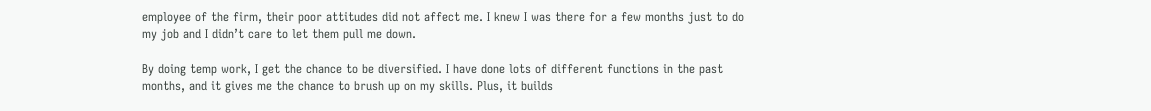employee of the firm, their poor attitudes did not affect me. I knew I was there for a few months just to do my job and I didn’t care to let them pull me down.

By doing temp work, I get the chance to be diversified. I have done lots of different functions in the past months, and it gives me the chance to brush up on my skills. Plus, it builds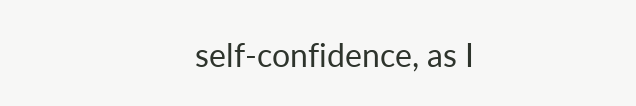self-confidence, as I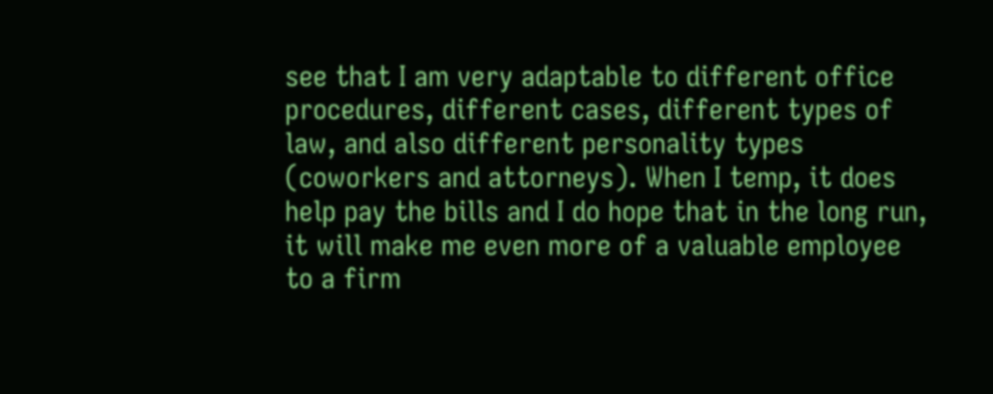see that I am very adaptable to different office procedures, different cases, different types of law, and also different personality types (coworkers and attorneys). When I temp, it does help pay the bills and I do hope that in the long run, it will make me even more of a valuable employee to a firm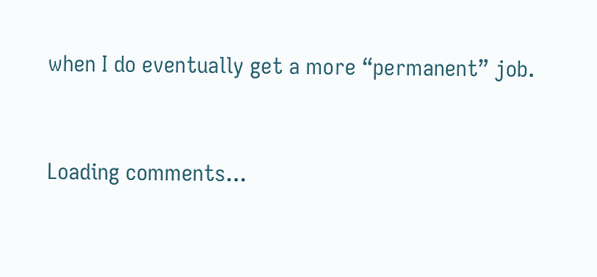when I do eventually get a more “permanent” job.


Loading comments...